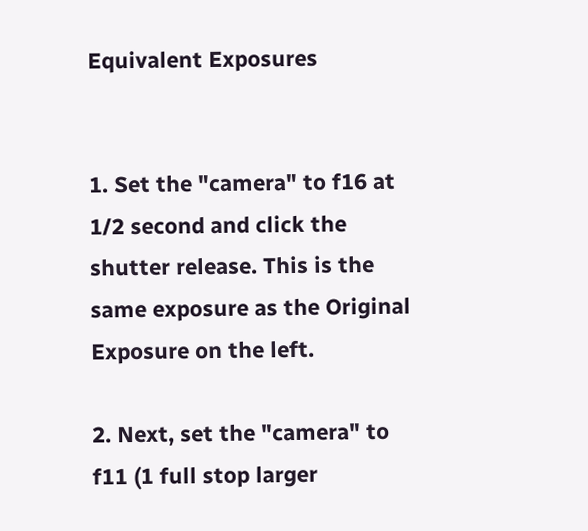Equivalent Exposures


1. Set the "camera" to f16 at 1/2 second and click the shutter release. This is the same exposure as the Original Exposure on the left.

2. Next, set the "camera" to f11 (1 full stop larger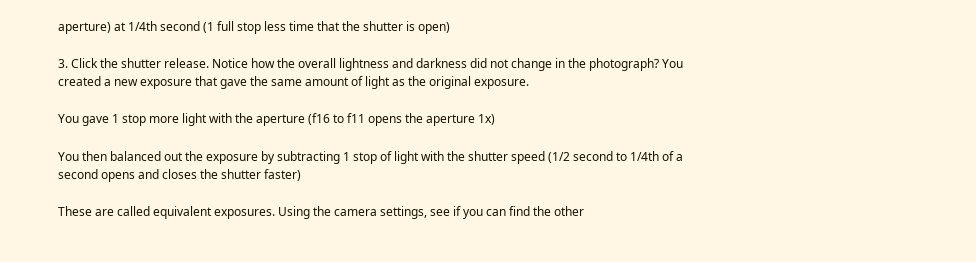aperture) at 1/4th second (1 full stop less time that the shutter is open)

3. Click the shutter release. Notice how the overall lightness and darkness did not change in the photograph? You created a new exposure that gave the same amount of light as the original exposure.

You gave 1 stop more light with the aperture (f16 to f11 opens the aperture 1x)

You then balanced out the exposure by subtracting 1 stop of light with the shutter speed (1/2 second to 1/4th of a second opens and closes the shutter faster)

These are called equivalent exposures. Using the camera settings, see if you can find the other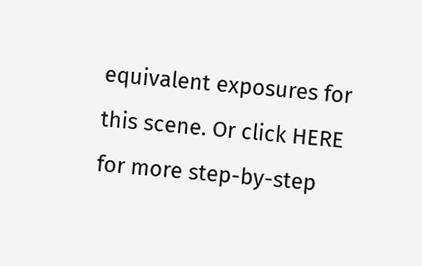equivalent exposures for this scene. Or click HERE for more step-by-step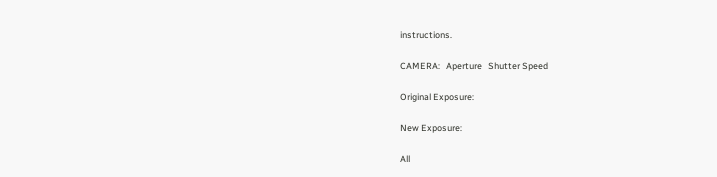instructions.

CAMERA:   Aperture   Shutter Speed

Original Exposure:

New Exposure:

All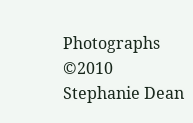Photographs ©2010 Stephanie Dean